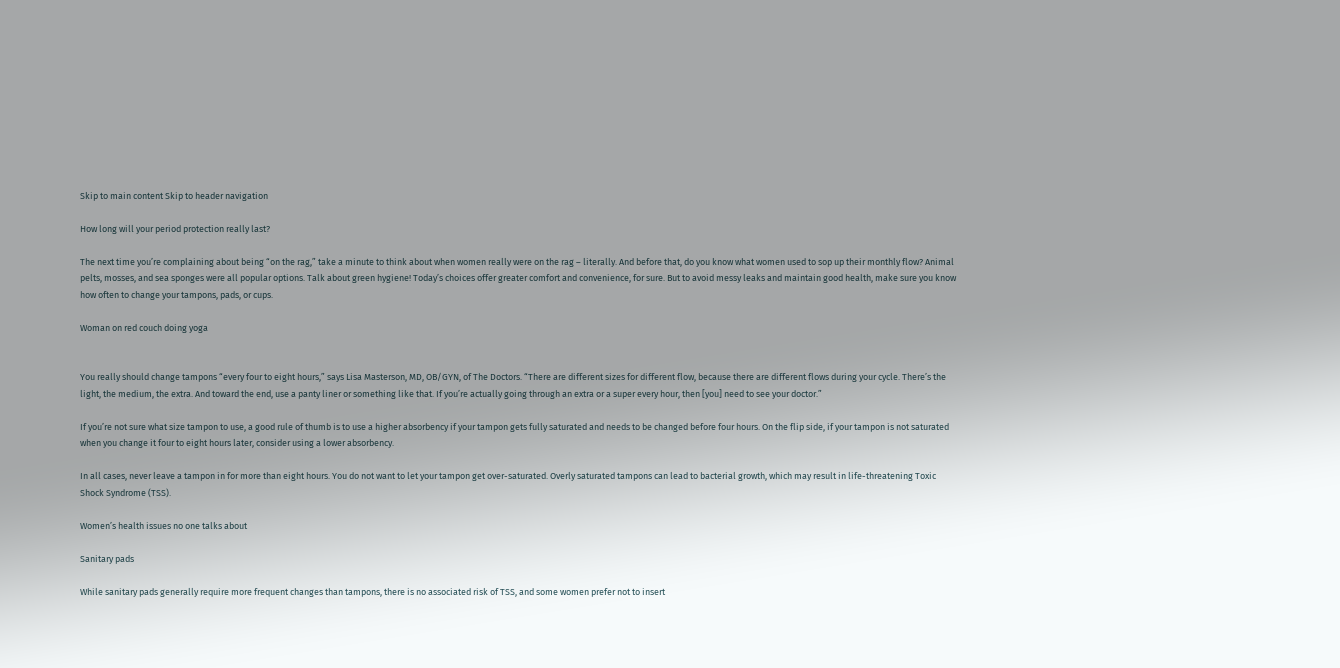Skip to main content Skip to header navigation

How long will your period protection really last?

The next time you’re complaining about being “on the rag,” take a minute to think about when women really were on the rag – literally. And before that, do you know what women used to sop up their monthly flow? Animal pelts, mosses, and sea sponges were all popular options. Talk about green hygiene! Today’s choices offer greater comfort and convenience, for sure. But to avoid messy leaks and maintain good health, make sure you know how often to change your tampons, pads, or cups.

Woman on red couch doing yoga


You really should change tampons “every four to eight hours,” says Lisa Masterson, MD, OB/GYN, of The Doctors. “There are different sizes for different flow, because there are different flows during your cycle. There’s the light, the medium, the extra. And toward the end, use a panty liner or something like that. If you’re actually going through an extra or a super every hour, then [you] need to see your doctor.”

If you’re not sure what size tampon to use, a good rule of thumb is to use a higher absorbency if your tampon gets fully saturated and needs to be changed before four hours. On the flip side, if your tampon is not saturated when you change it four to eight hours later, consider using a lower absorbency.

In all cases, never leave a tampon in for more than eight hours. You do not want to let your tampon get over-saturated. Overly saturated tampons can lead to bacterial growth, which may result in life-threatening Toxic Shock Syndrome (TSS).

Women’s health issues no one talks about

Sanitary pads

While sanitary pads generally require more frequent changes than tampons, there is no associated risk of TSS, and some women prefer not to insert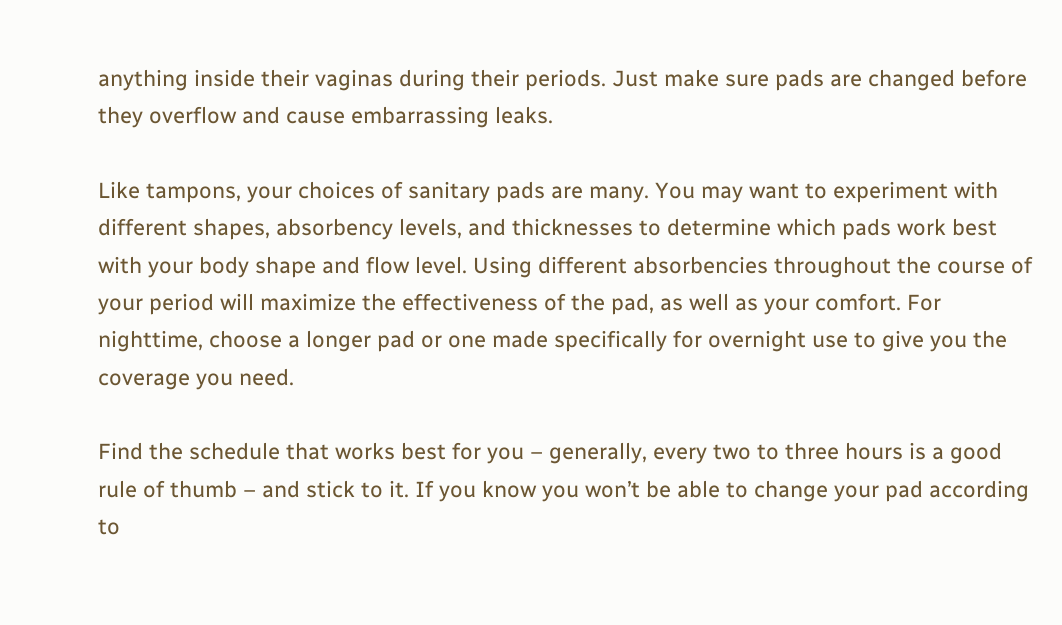anything inside their vaginas during their periods. Just make sure pads are changed before they overflow and cause embarrassing leaks.

Like tampons, your choices of sanitary pads are many. You may want to experiment with different shapes, absorbency levels, and thicknesses to determine which pads work best with your body shape and flow level. Using different absorbencies throughout the course of your period will maximize the effectiveness of the pad, as well as your comfort. For nighttime, choose a longer pad or one made specifically for overnight use to give you the coverage you need.

Find the schedule that works best for you – generally, every two to three hours is a good rule of thumb – and stick to it. If you know you won’t be able to change your pad according to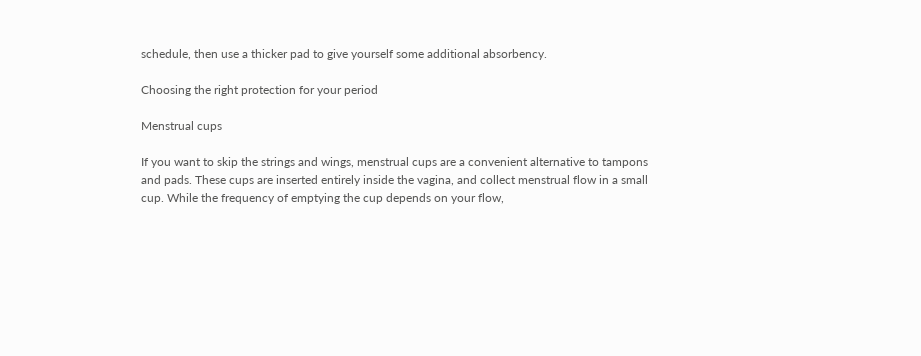schedule, then use a thicker pad to give yourself some additional absorbency.

Choosing the right protection for your period

Menstrual cups

If you want to skip the strings and wings, menstrual cups are a convenient alternative to tampons and pads. These cups are inserted entirely inside the vagina, and collect menstrual flow in a small cup. While the frequency of emptying the cup depends on your flow,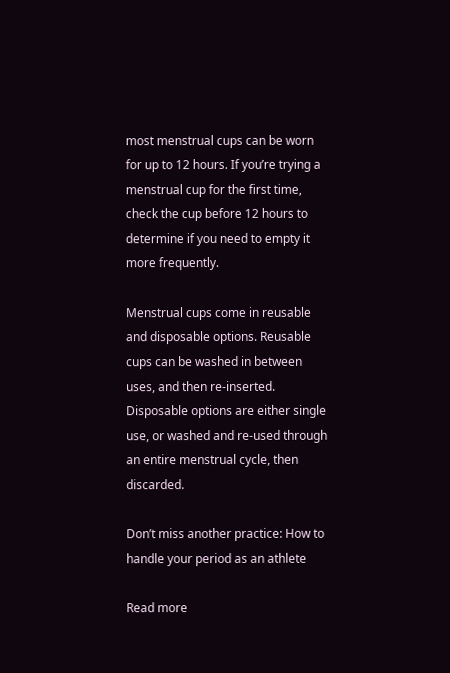most menstrual cups can be worn for up to 12 hours. If you’re trying a menstrual cup for the first time, check the cup before 12 hours to determine if you need to empty it more frequently.

Menstrual cups come in reusable and disposable options. Reusable cups can be washed in between uses, and then re-inserted. Disposable options are either single use, or washed and re-used through an entire menstrual cycle, then discarded.

Don’t miss another practice: How to handle your period as an athlete

Read more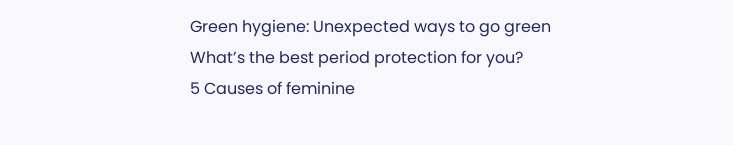Green hygiene: Unexpected ways to go green
What’s the best period protection for you?
5 Causes of feminine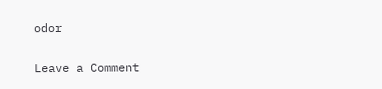odor

Leave a Comment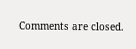Comments are closed.